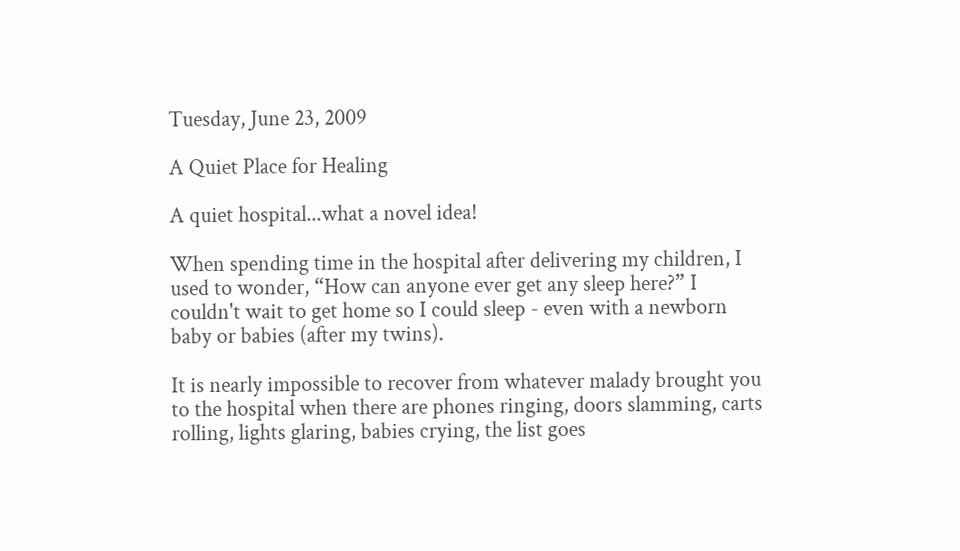Tuesday, June 23, 2009

A Quiet Place for Healing

A quiet hospital...what a novel idea!

When spending time in the hospital after delivering my children, I used to wonder, “How can anyone ever get any sleep here?” I couldn't wait to get home so I could sleep - even with a newborn baby or babies (after my twins).

It is nearly impossible to recover from whatever malady brought you to the hospital when there are phones ringing, doors slamming, carts rolling, lights glaring, babies crying, the list goes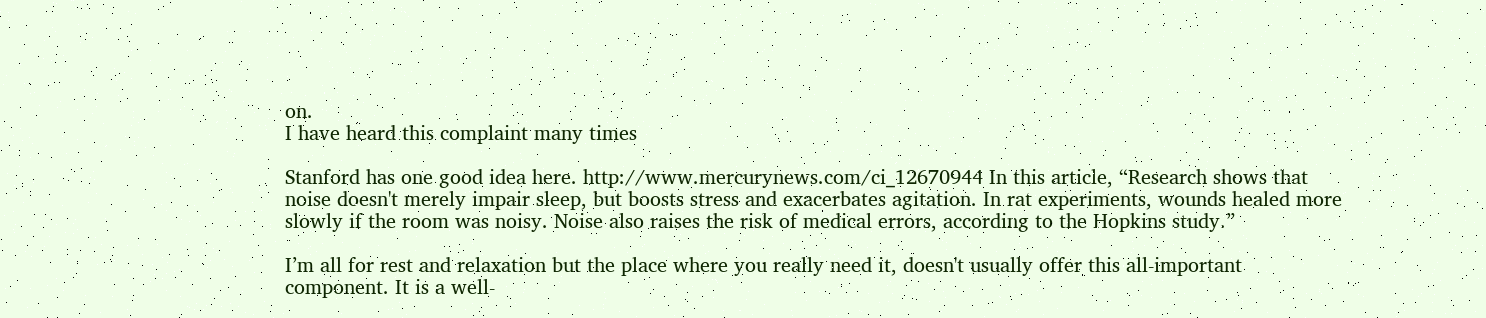on.
I have heard this complaint many times

Stanford has one good idea here. http://www.mercurynews.com/ci_12670944 In this article, “Research shows that noise doesn't merely impair sleep, but boosts stress and exacerbates agitation. In rat experiments, wounds healed more slowly if the room was noisy. Noise also raises the risk of medical errors, according to the Hopkins study.”

I’m all for rest and relaxation but the place where you really need it, doesn't usually offer this all-important component. It is a well-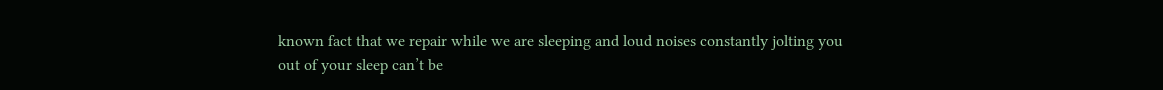known fact that we repair while we are sleeping and loud noises constantly jolting you out of your sleep can’t be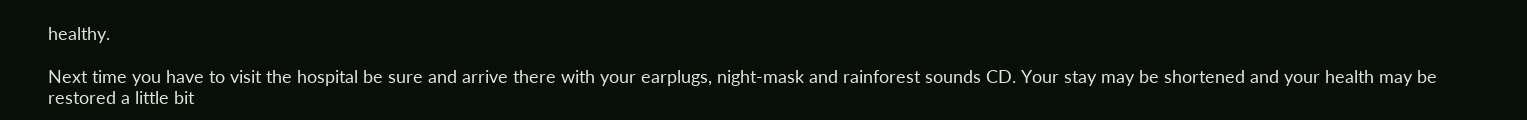healthy.

Next time you have to visit the hospital be sure and arrive there with your earplugs, night-mask and rainforest sounds CD. Your stay may be shortened and your health may be restored a little bit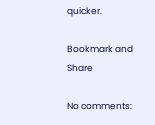quicker.

Bookmark and Share

No comments: